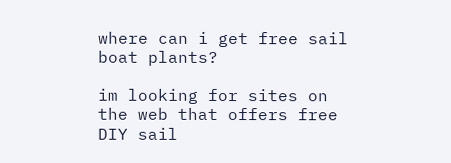where can i get free sail boat plants?

im looking for sites on the web that offers free DIY sail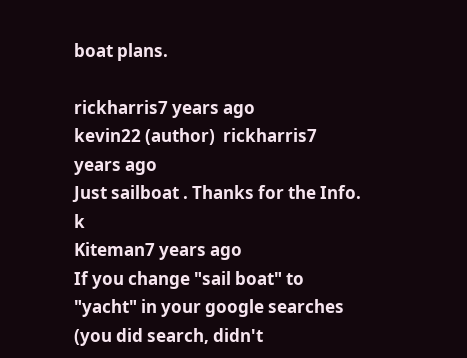boat plans.

rickharris7 years ago
kevin22 (author)  rickharris7 years ago
Just sailboat . Thanks for the Info. k
Kiteman7 years ago
If you change "sail boat" to "yacht" in your google searches (you did search, didn't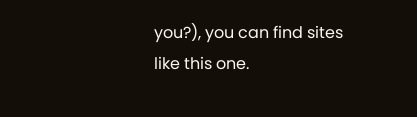you?), you can find sites like this one.